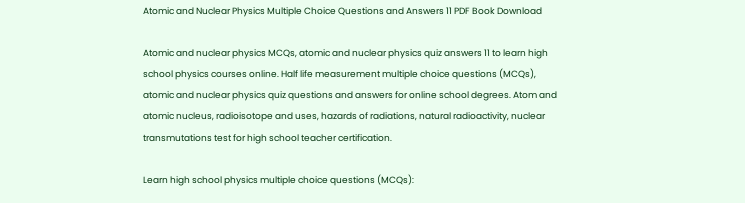Atomic and Nuclear Physics Multiple Choice Questions and Answers 11 PDF Book Download

Atomic and nuclear physics MCQs, atomic and nuclear physics quiz answers 11 to learn high school physics courses online. Half life measurement multiple choice questions (MCQs), atomic and nuclear physics quiz questions and answers for online school degrees. Atom and atomic nucleus, radioisotope and uses, hazards of radiations, natural radioactivity, nuclear transmutations test for high school teacher certification.

Learn high school physics multiple choice questions (MCQs):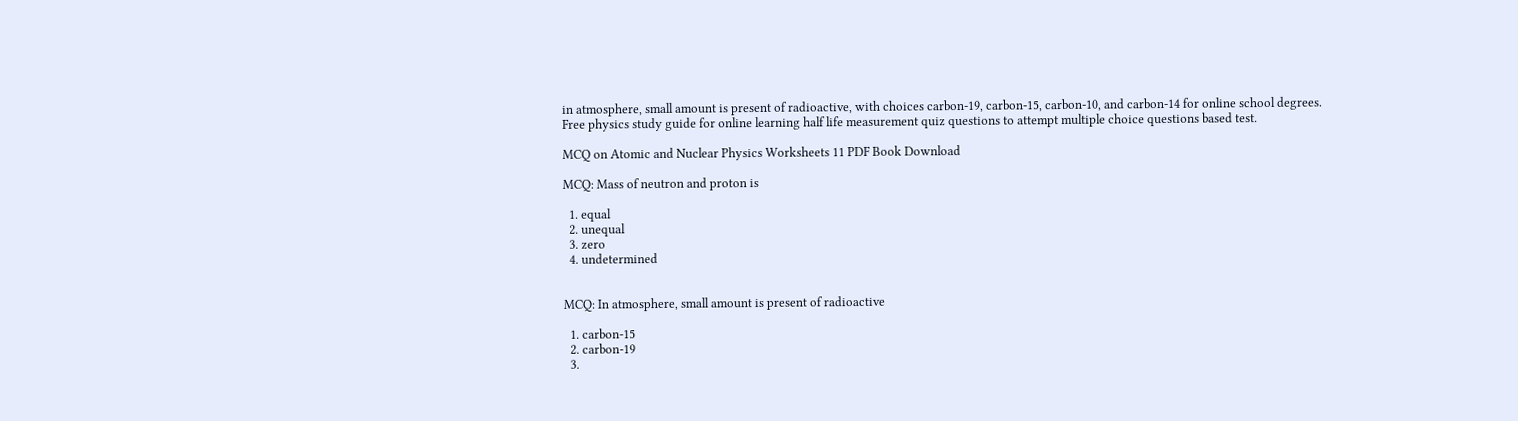in atmosphere, small amount is present of radioactive, with choices carbon-19, carbon-15, carbon-10, and carbon-14 for online school degrees. Free physics study guide for online learning half life measurement quiz questions to attempt multiple choice questions based test.

MCQ on Atomic and Nuclear Physics Worksheets 11 PDF Book Download

MCQ: Mass of neutron and proton is

  1. equal
  2. unequal
  3. zero
  4. undetermined


MCQ: In atmosphere, small amount is present of radioactive

  1. carbon-15
  2. carbon-19
  3.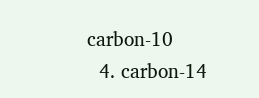carbon-10
  4. carbon-14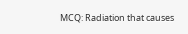MCQ: Radiation that causes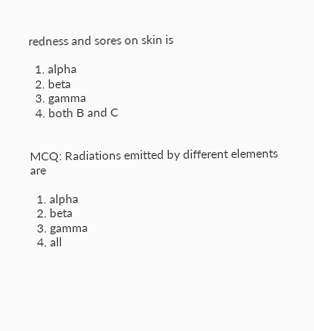redness and sores on skin is

  1. alpha
  2. beta
  3. gamma
  4. both B and C


MCQ: Radiations emitted by different elements are

  1. alpha
  2. beta
  3. gamma
  4. all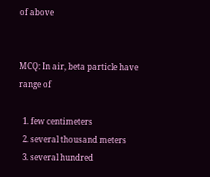of above


MCQ: In air, beta particle have range of

  1. few centimeters
  2. several thousand meters
  3. several hundred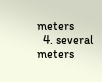meters
  4. several meters